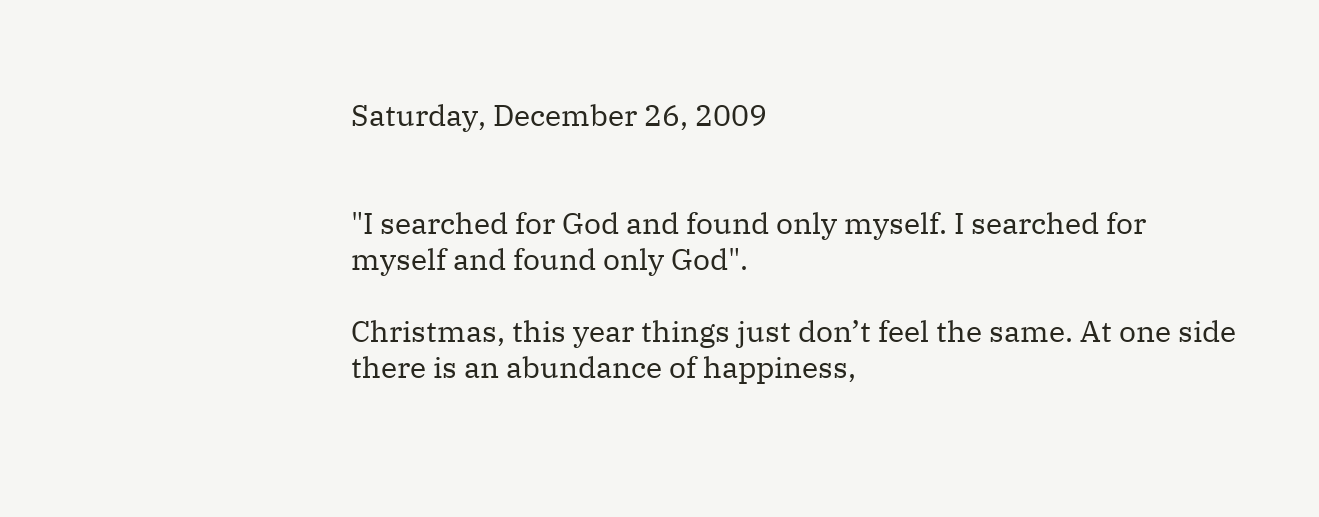Saturday, December 26, 2009


"I searched for God and found only myself. I searched for myself and found only God".

Christmas, this year things just don’t feel the same. At one side there is an abundance of happiness,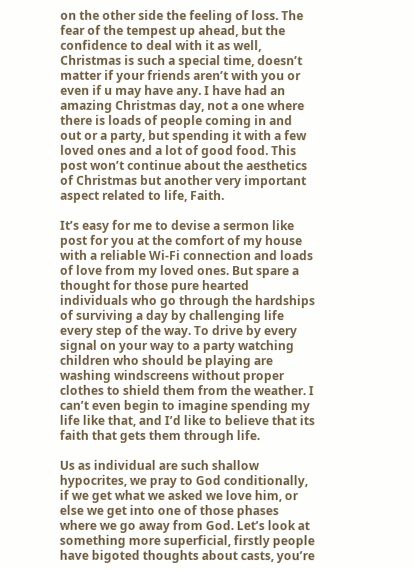on the other side the feeling of loss. The fear of the tempest up ahead, but the confidence to deal with it as well, Christmas is such a special time, doesn’t matter if your friends aren’t with you or even if u may have any. I have had an amazing Christmas day, not a one where there is loads of people coming in and out or a party, but spending it with a few loved ones and a lot of good food. This post won’t continue about the aesthetics of Christmas but another very important aspect related to life, Faith.

It’s easy for me to devise a sermon like post for you at the comfort of my house with a reliable Wi-Fi connection and loads of love from my loved ones. But spare a thought for those pure hearted individuals who go through the hardships of surviving a day by challenging life every step of the way. To drive by every signal on your way to a party watching children who should be playing are washing windscreens without proper clothes to shield them from the weather. I can’t even begin to imagine spending my life like that, and I’d like to believe that its faith that gets them through life.

Us as individual are such shallow hypocrites, we pray to God conditionally, if we get what we asked we love him, or else we get into one of those phases where we go away from God. Let’s look at something more superficial, firstly people have bigoted thoughts about casts, you’re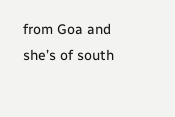from Goa and she’s of south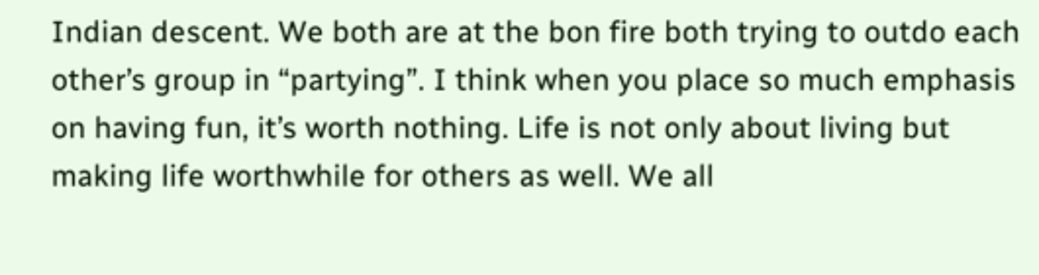Indian descent. We both are at the bon fire both trying to outdo each other’s group in “partying”. I think when you place so much emphasis on having fun, it’s worth nothing. Life is not only about living but making life worthwhile for others as well. We all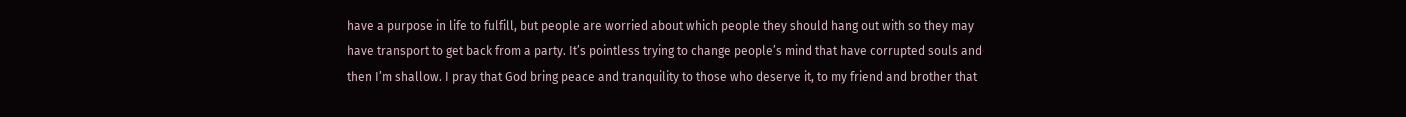have a purpose in life to fulfill, but people are worried about which people they should hang out with so they may have transport to get back from a party. It’s pointless trying to change people’s mind that have corrupted souls and then I’m shallow. I pray that God bring peace and tranquility to those who deserve it, to my friend and brother that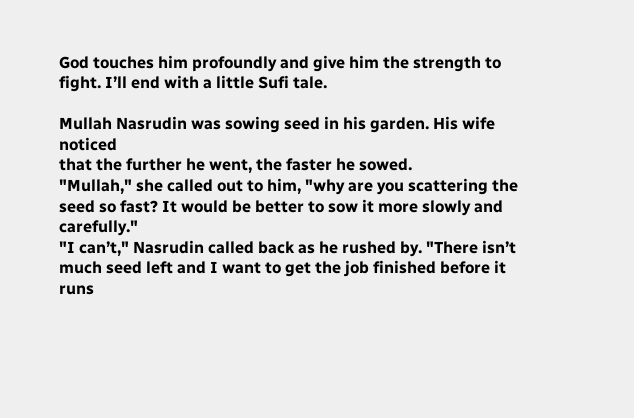God touches him profoundly and give him the strength to fight. I’ll end with a little Sufi tale.

Mullah Nasrudin was sowing seed in his garden. His wife noticed
that the further he went, the faster he sowed.
"Mullah," she called out to him, "why are you scattering the
seed so fast? It would be better to sow it more slowly and carefully."
"I can’t," Nasrudin called back as he rushed by. "There isn’t
much seed left and I want to get the job finished before it runs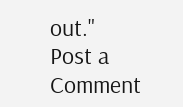out."
Post a Comment